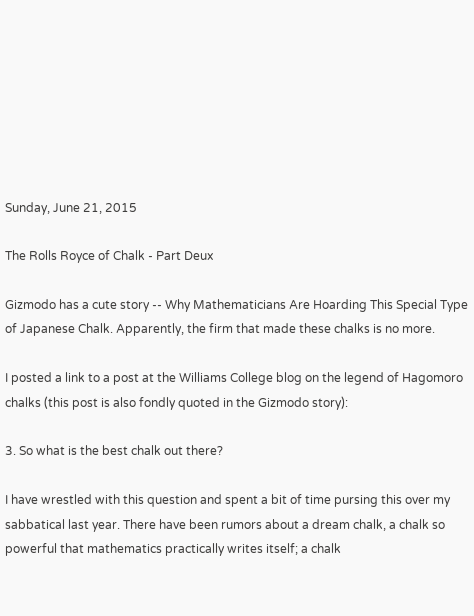Sunday, June 21, 2015

The Rolls Royce of Chalk - Part Deux

Gizmodo has a cute story -- Why Mathematicians Are Hoarding This Special Type of Japanese Chalk. Apparently, the firm that made these chalks is no more.

I posted a link to a post at the Williams College blog on the legend of Hagomoro chalks (this post is also fondly quoted in the Gizmodo story):

3. So what is the best chalk out there?

I have wrestled with this question and spent a bit of time pursing this over my sabbatical last year. There have been rumors about a dream chalk, a chalk so powerful that mathematics practically writes itself; a chalk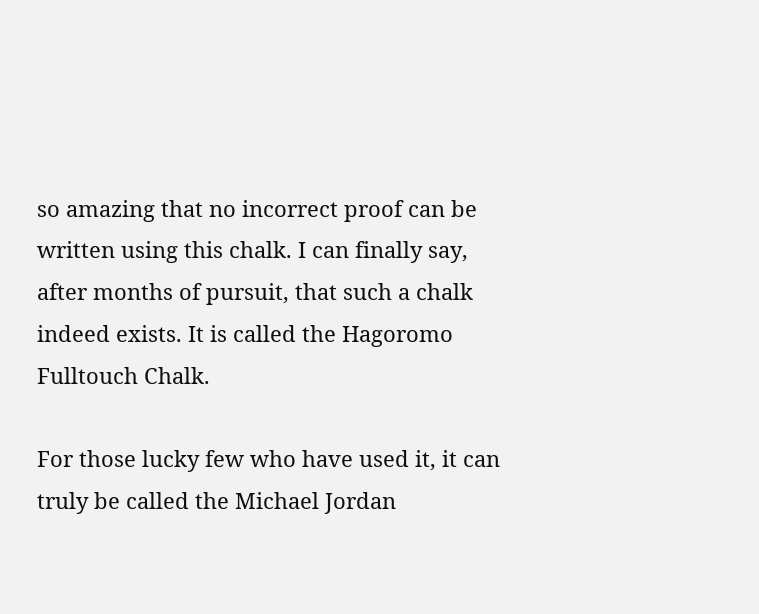so amazing that no incorrect proof can be written using this chalk. I can finally say, after months of pursuit, that such a chalk indeed exists. It is called the Hagoromo Fulltouch Chalk.

For those lucky few who have used it, it can truly be called the Michael Jordan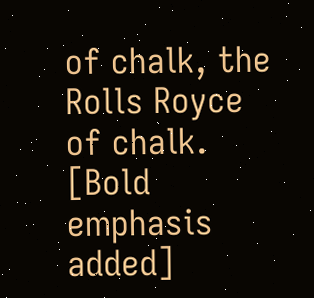of chalk, the Rolls Royce of chalk. [Bold emphasis added]